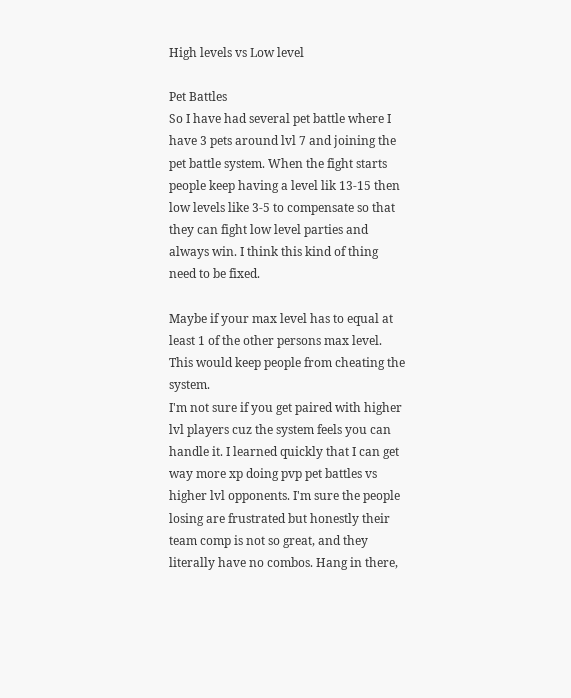High levels vs Low level

Pet Battles
So I have had several pet battle where I have 3 pets around lvl 7 and joining the pet battle system. When the fight starts people keep having a level lik 13-15 then low levels like 3-5 to compensate so that they can fight low level parties and always win. I think this kind of thing need to be fixed.

Maybe if your max level has to equal at least 1 of the other persons max level. This would keep people from cheating the system.
I'm not sure if you get paired with higher lvl players cuz the system feels you can handle it. I learned quickly that I can get way more xp doing pvp pet battles vs higher lvl opponents. I'm sure the people losing are frustrated but honestly their team comp is not so great, and they literally have no combos. Hang in there,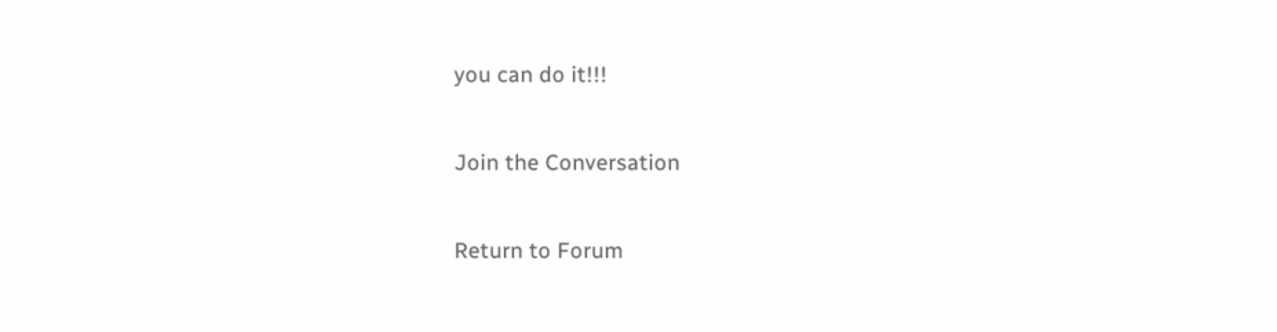you can do it!!!

Join the Conversation

Return to Forum